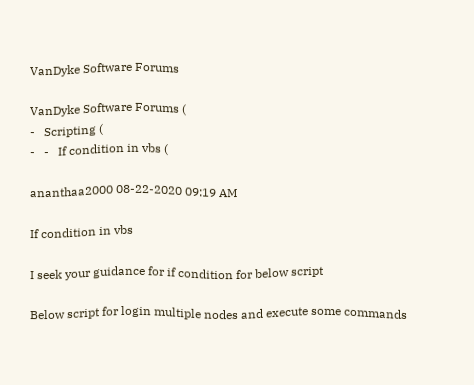VanDyke Software Forums

VanDyke Software Forums (
-   Scripting (
-   -   If condition in vbs (

ananthaa2000 08-22-2020 09:19 AM

If condition in vbs

I seek your guidance for if condition for below script

Below script for login multiple nodes and execute some commands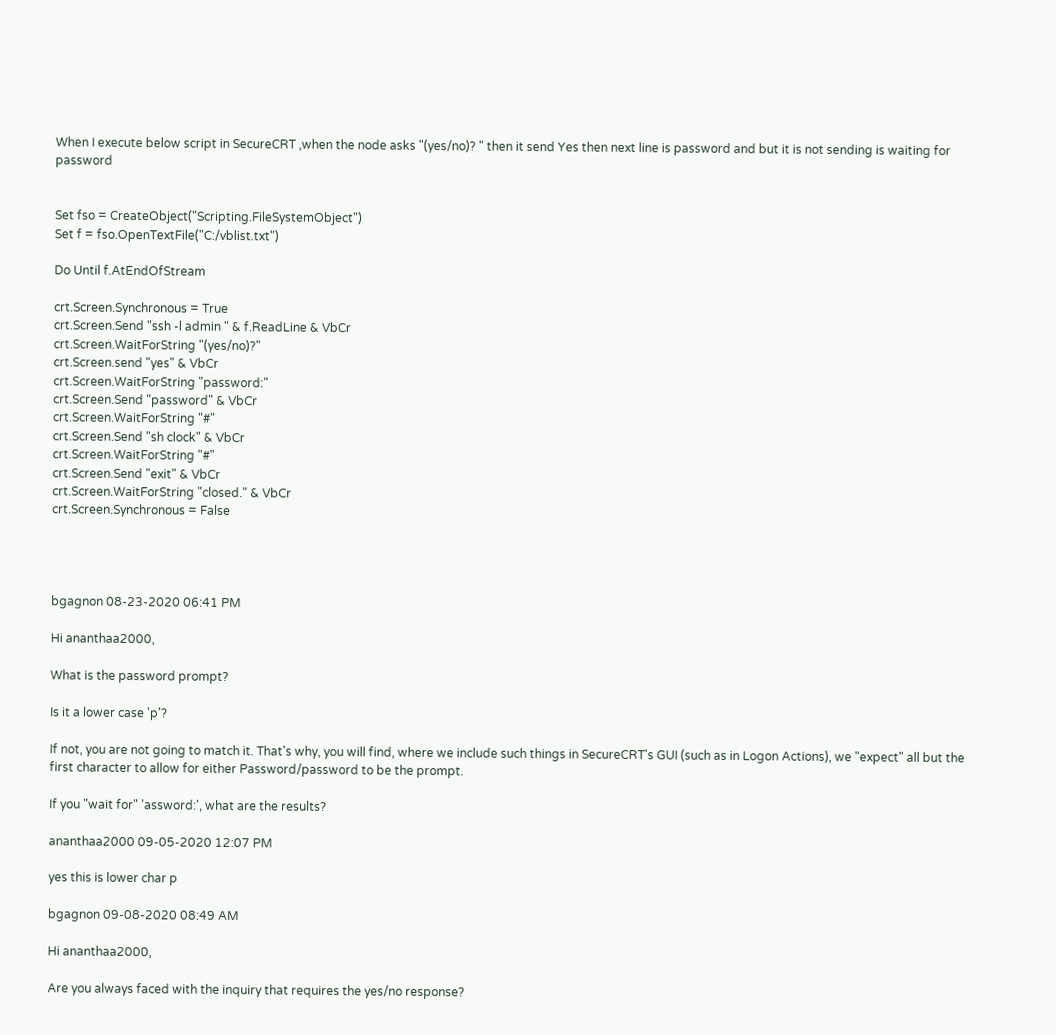When I execute below script in SecureCRT ,when the node asks "(yes/no)? " then it send Yes then next line is password and but it is not sending is waiting for password


Set fso = CreateObject("Scripting.FileSystemObject")
Set f = fso.OpenTextFile("C:/vblist.txt")

Do Until f.AtEndOfStream

crt.Screen.Synchronous = True
crt.Screen.Send "ssh -l admin " & f.ReadLine & VbCr
crt.Screen.WaitForString "(yes/no)?"
crt.Screen.send "yes" & VbCr
crt.Screen.WaitForString "password:"
crt.Screen.Send "password" & VbCr
crt.Screen.WaitForString "#"
crt.Screen.Send "sh clock" & VbCr
crt.Screen.WaitForString "#"
crt.Screen.Send "exit" & VbCr
crt.Screen.WaitForString "closed." & VbCr
crt.Screen.Synchronous = False




bgagnon 08-23-2020 06:41 PM

Hi ananthaa2000,

What is the password prompt?

Is it a lower case 'p'?

If not, you are not going to match it. That's why, you will find, where we include such things in SecureCRT's GUI (such as in Logon Actions), we "expect" all but the first character to allow for either Password/password to be the prompt.

If you "wait for" 'assword:', what are the results?

ananthaa2000 09-05-2020 12:07 PM

yes this is lower char p

bgagnon 09-08-2020 08:49 AM

Hi ananthaa2000,

Are you always faced with the inquiry that requires the yes/no response?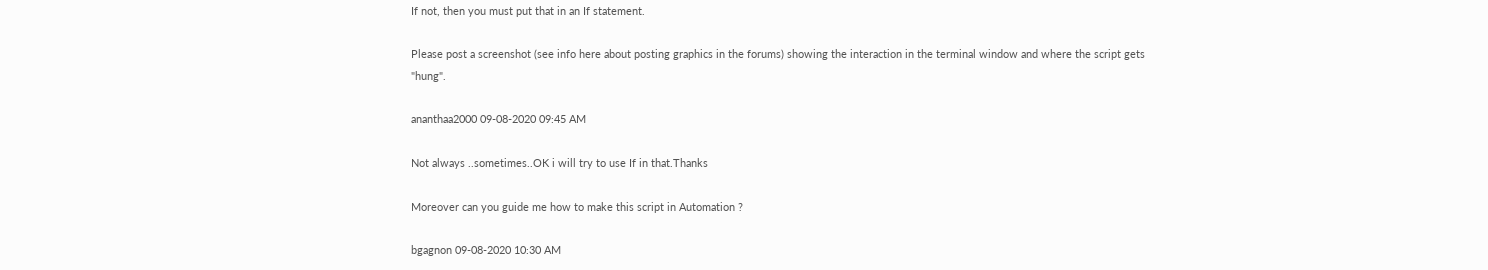If not, then you must put that in an If statement.

Please post a screenshot (see info here about posting graphics in the forums) showing the interaction in the terminal window and where the script gets "hung".

ananthaa2000 09-08-2020 09:45 AM

Not always ..sometimes..OK i will try to use If in that.Thanks

Moreover can you guide me how to make this script in Automation ?

bgagnon 09-08-2020 10:30 AM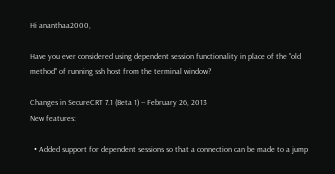Hi ananthaa2000,

Have you ever considered using dependent session functionality in place of the "old method" of running ssh host from the terminal window?

Changes in SecureCRT 7.1 (Beta 1) -- February 26, 2013
New features:

  • Added support for dependent sessions so that a connection can be made to a jump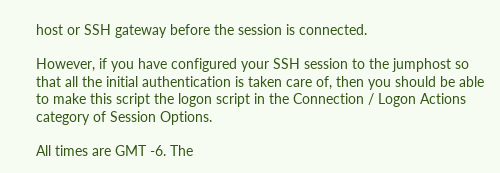host or SSH gateway before the session is connected.

However, if you have configured your SSH session to the jumphost so that all the initial authentication is taken care of, then you should be able to make this script the logon script in the Connection / Logon Actions category of Session Options.

All times are GMT -6. The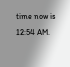time now is 12:54 AM.